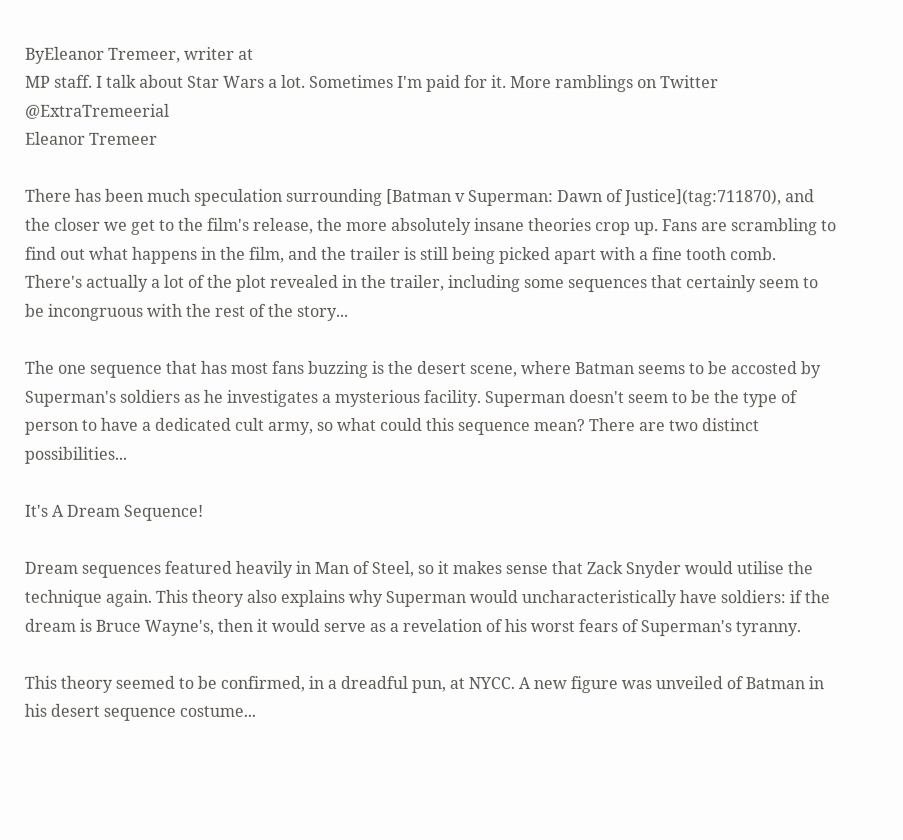ByEleanor Tremeer, writer at
MP staff. I talk about Star Wars a lot. Sometimes I'm paid for it. More ramblings on Twitter @ExtraTremeerial
Eleanor Tremeer

There has been much speculation surrounding [Batman v Superman: Dawn of Justice](tag:711870), and the closer we get to the film's release, the more absolutely insane theories crop up. Fans are scrambling to find out what happens in the film, and the trailer is still being picked apart with a fine tooth comb. There's actually a lot of the plot revealed in the trailer, including some sequences that certainly seem to be incongruous with the rest of the story...

The one sequence that has most fans buzzing is the desert scene, where Batman seems to be accosted by Superman's soldiers as he investigates a mysterious facility. Superman doesn't seem to be the type of person to have a dedicated cult army, so what could this sequence mean? There are two distinct possibilities...

It's A Dream Sequence!

Dream sequences featured heavily in Man of Steel, so it makes sense that Zack Snyder would utilise the technique again. This theory also explains why Superman would uncharacteristically have soldiers: if the dream is Bruce Wayne's, then it would serve as a revelation of his worst fears of Superman's tyranny.

This theory seemed to be confirmed, in a dreadful pun, at NYCC. A new figure was unveiled of Batman in his desert sequence costume...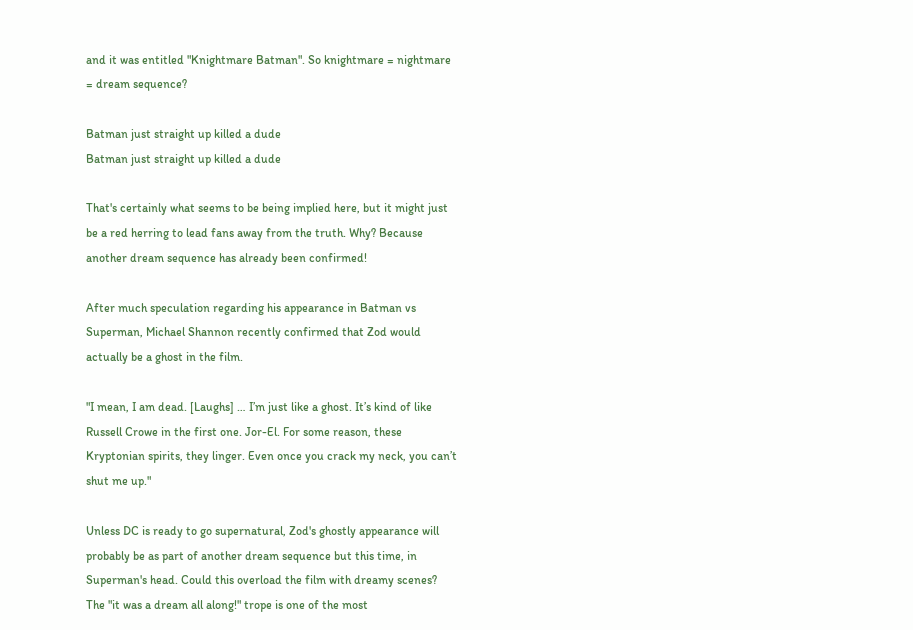and it was entitled "Knightmare Batman". So knightmare = nightmare = dream sequence?

Batman just straight up killed a dude
Batman just straight up killed a dude

That's certainly what seems to be being implied here, but it might just be a red herring to lead fans away from the truth. Why? Because another dream sequence has already been confirmed!

After much speculation regarding his appearance in Batman vs Superman, Michael Shannon recently confirmed that Zod would actually be a ghost in the film.

"I mean, I am dead. [Laughs] … I’m just like a ghost. It’s kind of like Russell Crowe in the first one. Jor-El. For some reason, these Kryptonian spirits, they linger. Even once you crack my neck, you can’t shut me up."

Unless DC is ready to go supernatural, Zod's ghostly appearance will probably be as part of another dream sequence but this time, in Superman's head. Could this overload the film with dreamy scenes? The "it was a dream all along!" trope is one of the most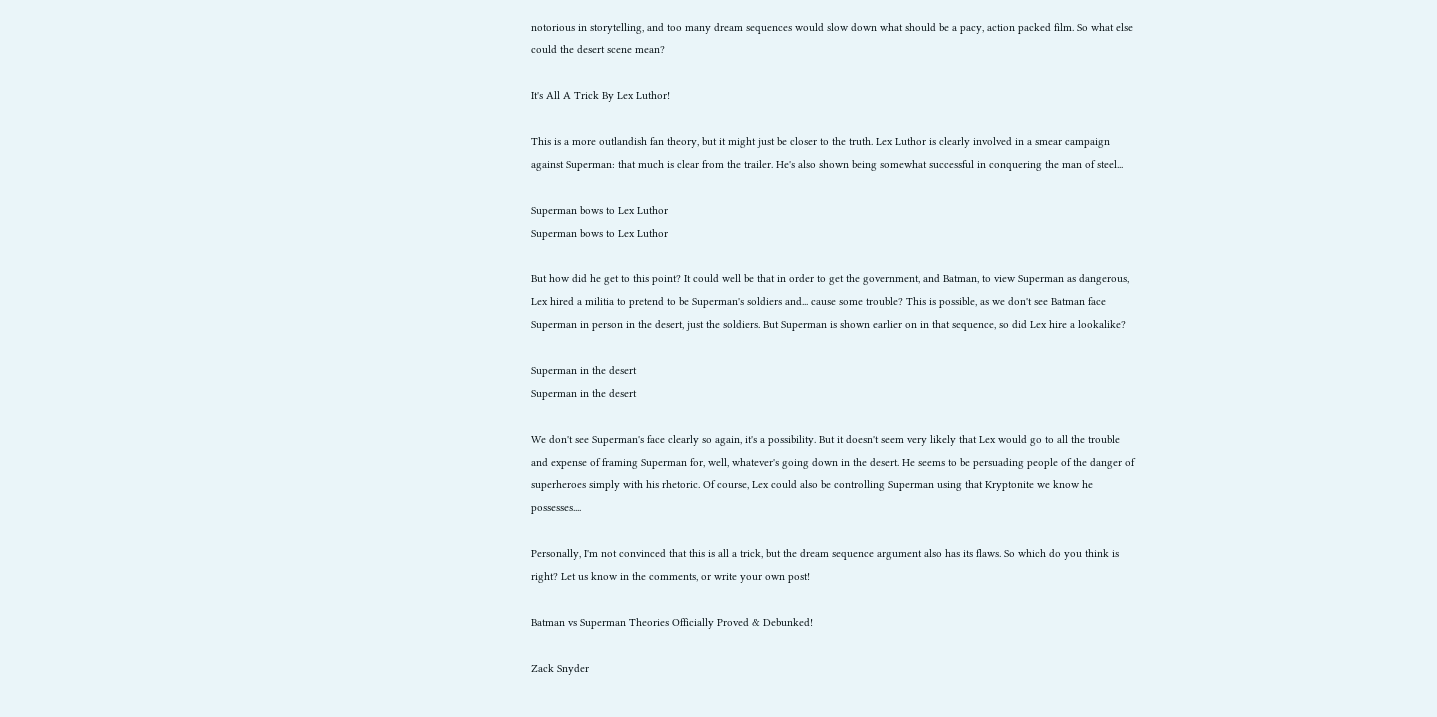notorious in storytelling, and too many dream sequences would slow down what should be a pacy, action packed film. So what else could the desert scene mean?

It's All A Trick By Lex Luthor!

This is a more outlandish fan theory, but it might just be closer to the truth. Lex Luthor is clearly involved in a smear campaign against Superman: that much is clear from the trailer. He's also shown being somewhat successful in conquering the man of steel...

Superman bows to Lex Luthor
Superman bows to Lex Luthor

But how did he get to this point? It could well be that in order to get the government, and Batman, to view Superman as dangerous, Lex hired a militia to pretend to be Superman's soldiers and... cause some trouble? This is possible, as we don't see Batman face Superman in person in the desert, just the soldiers. But Superman is shown earlier on in that sequence, so did Lex hire a lookalike?

Superman in the desert
Superman in the desert

We don't see Superman's face clearly so again, it's a possibility. But it doesn't seem very likely that Lex would go to all the trouble and expense of framing Superman for, well, whatever's going down in the desert. He seems to be persuading people of the danger of superheroes simply with his rhetoric. Of course, Lex could also be controlling Superman using that Kryptonite we know he possesses....

Personally, I'm not convinced that this is all a trick, but the dream sequence argument also has its flaws. So which do you think is right? Let us know in the comments, or write your own post!

Batman vs Superman Theories Officially Proved & Debunked!

Zack Snyder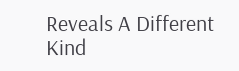Reveals A Different Kind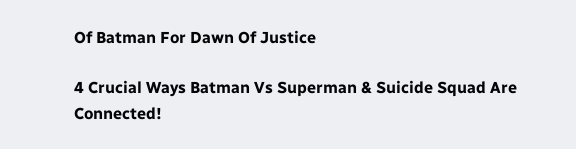Of Batman For Dawn Of Justice

4 Crucial Ways Batman Vs Superman & Suicide Squad Are Connected!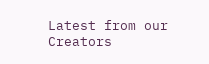Latest from our Creators